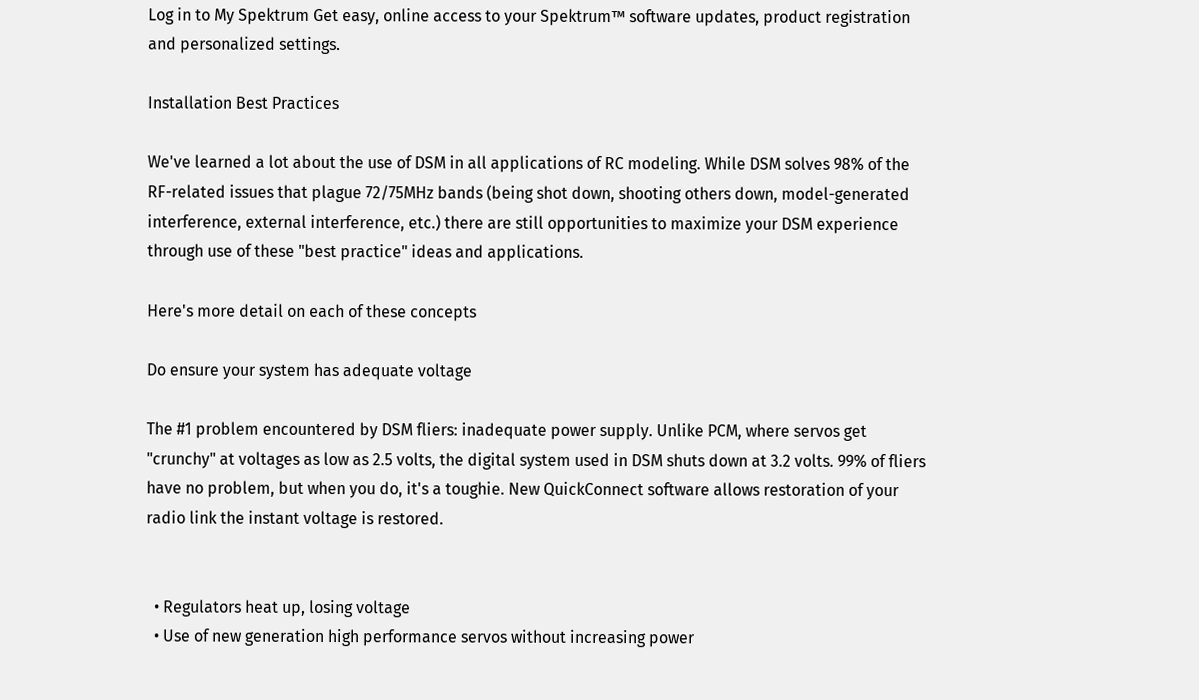Log in to My Spektrum Get easy, online access to your Spektrum™ software updates, product registration and personalized settings.

Installation Best Practices

We've learned a lot about the use of DSM in all applications of RC modeling. While DSM solves 98% of the RF-related issues that plague 72/75MHz bands (being shot down, shooting others down, model-generated interference, external interference, etc.) there are still opportunities to maximize your DSM experience through use of these "best practice" ideas and applications.

Here's more detail on each of these concepts

Do ensure your system has adequate voltage

The #1 problem encountered by DSM fliers: inadequate power supply. Unlike PCM, where servos get "crunchy" at voltages as low as 2.5 volts, the digital system used in DSM shuts down at 3.2 volts. 99% of fliers have no problem, but when you do, it's a toughie. New QuickConnect software allows restoration of your radio link the instant voltage is restored.


  • Regulators heat up, losing voltage
  • Use of new generation high performance servos without increasing power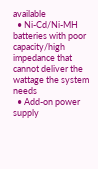available
  • Ni-Cd/Ni-MH batteries with poor capacity/high impedance that cannot deliver the wattage the system needs
  • Add-on power supply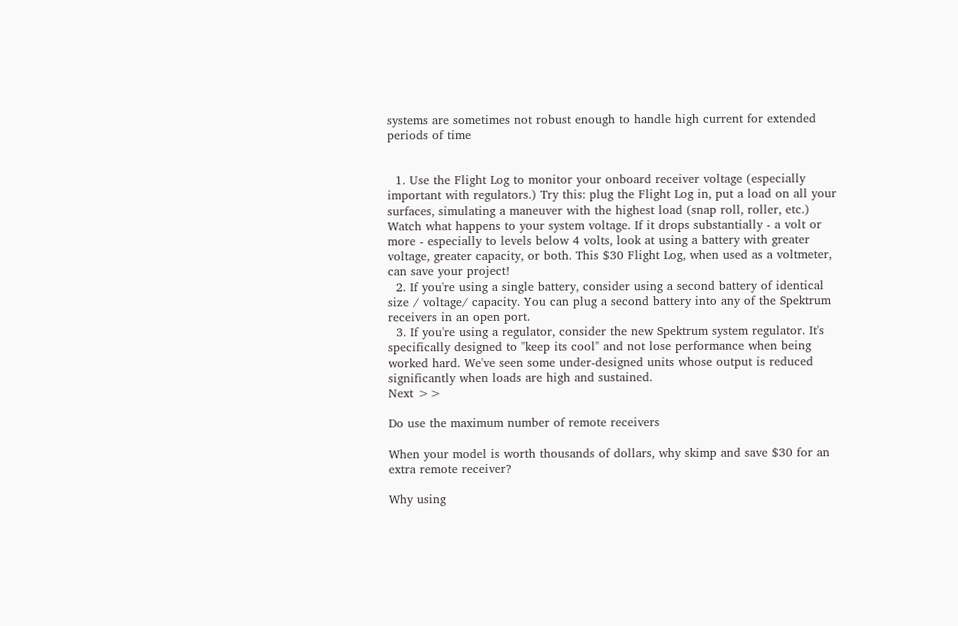systems are sometimes not robust enough to handle high current for extended periods of time


  1. Use the Flight Log to monitor your onboard receiver voltage (especially important with regulators.) Try this: plug the Flight Log in, put a load on all your surfaces, simulating a maneuver with the highest load (snap roll, roller, etc.) Watch what happens to your system voltage. If it drops substantially - a volt or more - especially to levels below 4 volts, look at using a battery with greater voltage, greater capacity, or both. This $30 Flight Log, when used as a voltmeter, can save your project!
  2. If you're using a single battery, consider using a second battery of identical size / voltage/ capacity. You can plug a second battery into any of the Spektrum receivers in an open port.
  3. If you're using a regulator, consider the new Spektrum system regulator. It's specifically designed to "keep its cool" and not lose performance when being worked hard. We've seen some under-designed units whose output is reduced significantly when loads are high and sustained.
Next >>

Do use the maximum number of remote receivers

When your model is worth thousands of dollars, why skimp and save $30 for an extra remote receiver?

Why using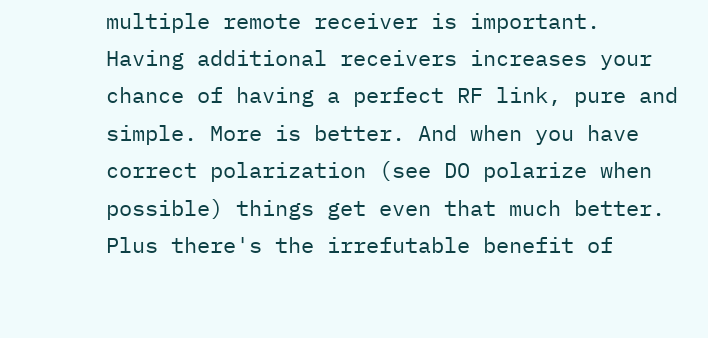multiple remote receiver is important.
Having additional receivers increases your chance of having a perfect RF link, pure and simple. More is better. And when you have correct polarization (see DO polarize when possible) things get even that much better.
Plus there's the irrefutable benefit of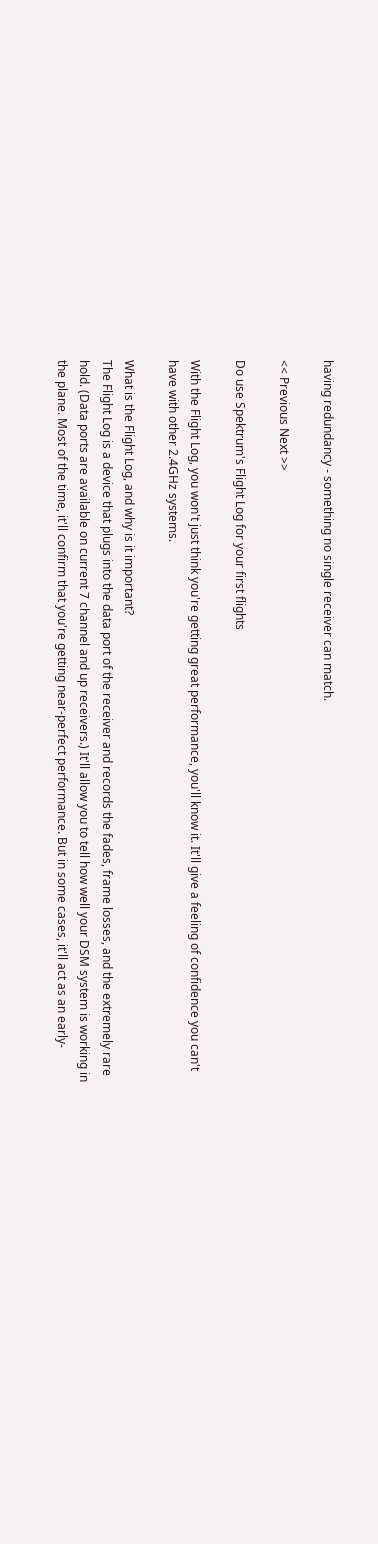having redundancy - something no single receiver can match.

<< Previous Next >>

Do use Spektrum's Flight Log for your first flights

With the Flight Log, you won't just think you're getting great performance, you'll know it. It'll give a feeling of confidence you can't have with other 2.4GHz systems.

What is the Flight Log, and why is it important?
The Flight Log is a device that plugs into the data port of the receiver and records the fades, frame losses, and the extremely rare hold. (Data ports are available on current 7 channel and up receivers.) It'll allow you to tell how well your DSM system is working in the plane. Most of the time, it'll confirm that you're getting near-perfect performance. But in some cases, it'll act as an early-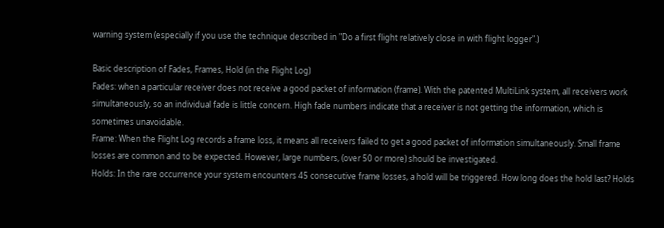warning system (especially if you use the technique described in "Do a first flight relatively close in with flight logger".)

Basic description of Fades, Frames, Hold (in the Flight Log)
Fades: when a particular receiver does not receive a good packet of information (frame). With the patented MultiLink system, all receivers work simultaneously, so an individual fade is little concern. High fade numbers indicate that a receiver is not getting the information, which is sometimes unavoidable.
Frame: When the Flight Log records a frame loss, it means all receivers failed to get a good packet of information simultaneously. Small frame losses are common and to be expected. However, large numbers, (over 50 or more) should be investigated.
Holds: In the rare occurrence your system encounters 45 consecutive frame losses, a hold will be triggered. How long does the hold last? Holds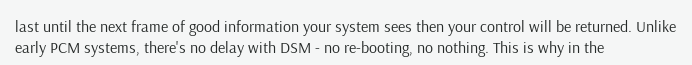last until the next frame of good information your system sees then your control will be returned. Unlike early PCM systems, there's no delay with DSM - no re-booting, no nothing. This is why in the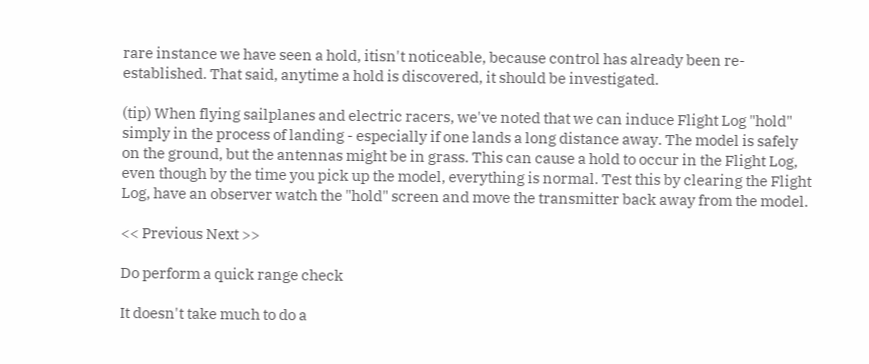rare instance we have seen a hold, itisn't noticeable, because control has already been re-established. That said, anytime a hold is discovered, it should be investigated.

(tip) When flying sailplanes and electric racers, we've noted that we can induce Flight Log "hold" simply in the process of landing - especially if one lands a long distance away. The model is safely on the ground, but the antennas might be in grass. This can cause a hold to occur in the Flight Log, even though by the time you pick up the model, everything is normal. Test this by clearing the Flight Log, have an observer watch the "hold" screen and move the transmitter back away from the model.

<< Previous Next >>

Do perform a quick range check

It doesn't take much to do a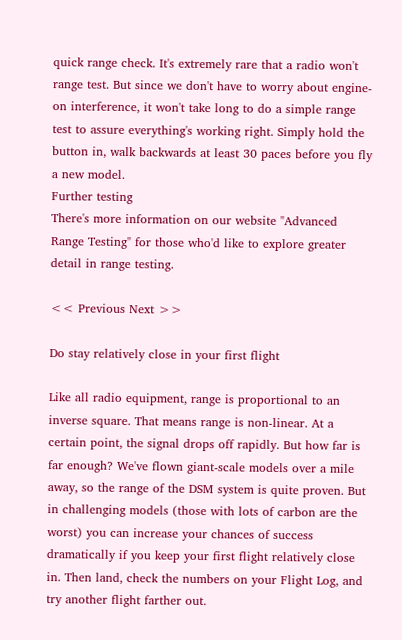quick range check. It's extremely rare that a radio won't range test. But since we don't have to worry about engine-on interference, it won't take long to do a simple range test to assure everything's working right. Simply hold the button in, walk backwards at least 30 paces before you fly a new model.
Further testing
There's more information on our website "Advanced Range Testing" for those who'd like to explore greater detail in range testing.

<< Previous Next >>

Do stay relatively close in your first flight

Like all radio equipment, range is proportional to an inverse square. That means range is non-linear. At a certain point, the signal drops off rapidly. But how far is far enough? We've flown giant-scale models over a mile away, so the range of the DSM system is quite proven. But in challenging models (those with lots of carbon are the worst) you can increase your chances of success dramatically if you keep your first flight relatively close in. Then land, check the numbers on your Flight Log, and try another flight farther out.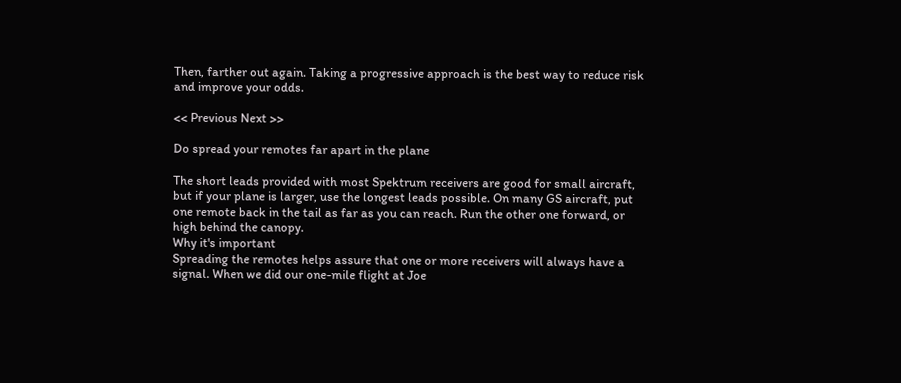Then, farther out again. Taking a progressive approach is the best way to reduce risk and improve your odds.

<< Previous Next >>

Do spread your remotes far apart in the plane

The short leads provided with most Spektrum receivers are good for small aircraft, but if your plane is larger, use the longest leads possible. On many GS aircraft, put one remote back in the tail as far as you can reach. Run the other one forward, or high behind the canopy.
Why it's important
Spreading the remotes helps assure that one or more receivers will always have a signal. When we did our one-mile flight at Joe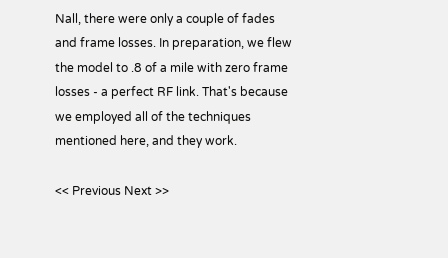Nall, there were only a couple of fades and frame losses. In preparation, we flew the model to .8 of a mile with zero frame losses - a perfect RF link. That's because we employed all of the techniques mentioned here, and they work.

<< Previous Next >>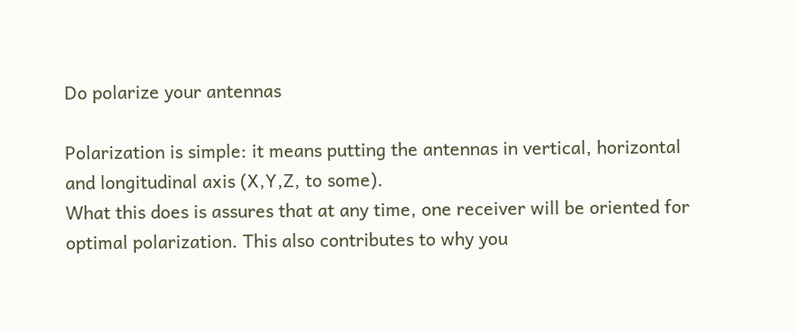Do polarize your antennas

Polarization is simple: it means putting the antennas in vertical, horizontal and longitudinal axis (X,Y,Z, to some).
What this does is assures that at any time, one receiver will be oriented for optimal polarization. This also contributes to why you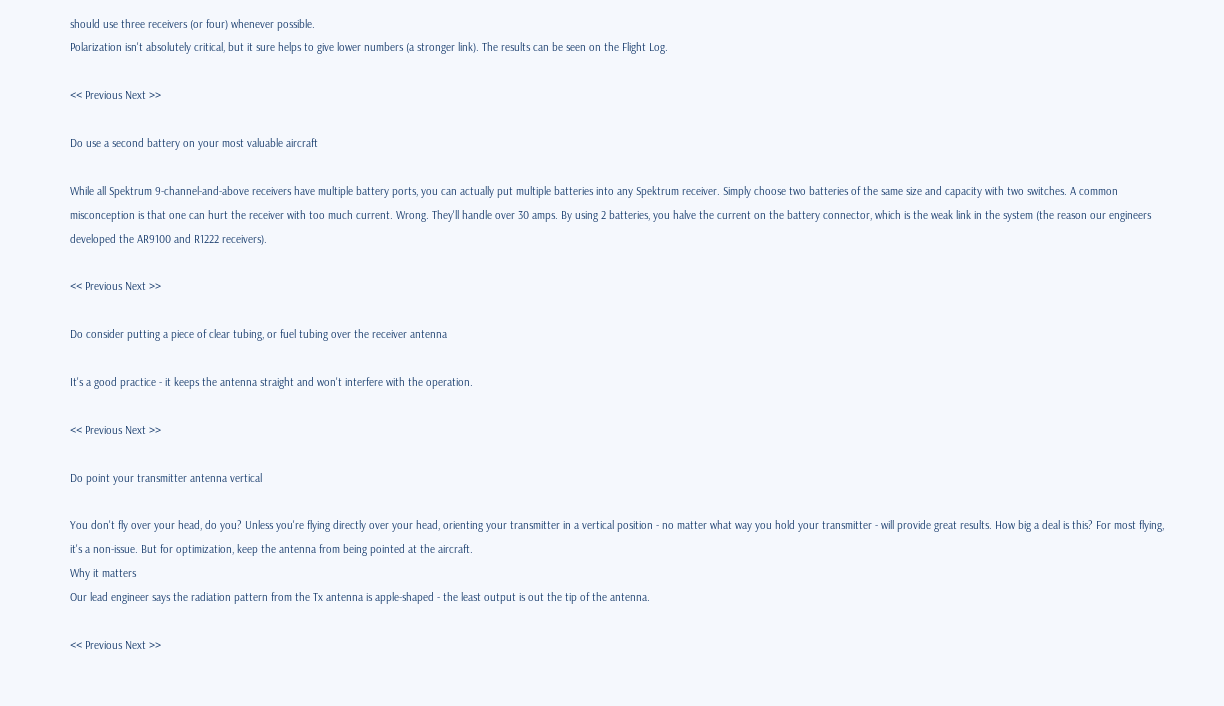should use three receivers (or four) whenever possible.
Polarization isn't absolutely critical, but it sure helps to give lower numbers (a stronger link). The results can be seen on the Flight Log.

<< Previous Next >>

Do use a second battery on your most valuable aircraft

While all Spektrum 9-channel-and-above receivers have multiple battery ports, you can actually put multiple batteries into any Spektrum receiver. Simply choose two batteries of the same size and capacity with two switches. A common misconception is that one can hurt the receiver with too much current. Wrong. They'll handle over 30 amps. By using 2 batteries, you halve the current on the battery connector, which is the weak link in the system (the reason our engineers developed the AR9100 and R1222 receivers).

<< Previous Next >>

Do consider putting a piece of clear tubing, or fuel tubing over the receiver antenna

It's a good practice - it keeps the antenna straight and won't interfere with the operation.

<< Previous Next >>

Do point your transmitter antenna vertical

You don't fly over your head, do you? Unless you're flying directly over your head, orienting your transmitter in a vertical position - no matter what way you hold your transmitter - will provide great results. How big a deal is this? For most flying, it's a non-issue. But for optimization, keep the antenna from being pointed at the aircraft.
Why it matters
Our lead engineer says the radiation pattern from the Tx antenna is apple-shaped - the least output is out the tip of the antenna.

<< Previous Next >>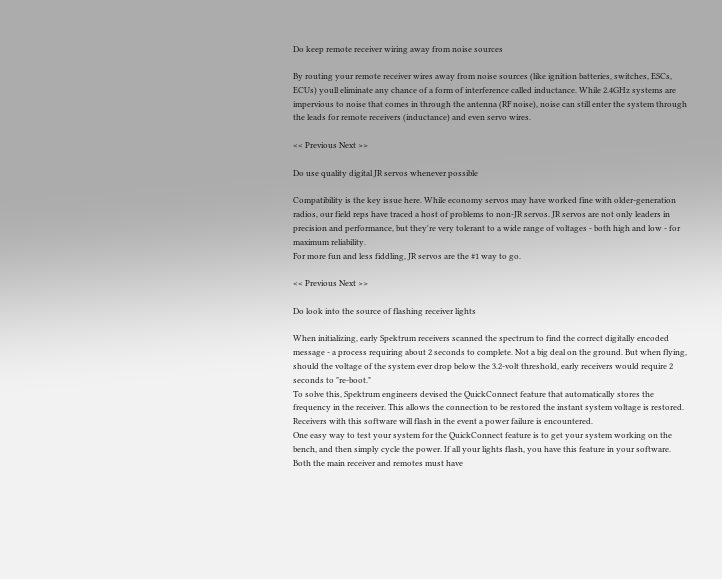Do keep remote receiver wiring away from noise sources

By routing your remote receiver wires away from noise sources (like ignition batteries, switches, ESCs, ECUs) youll eliminate any chance of a form of interference called inductance. While 2.4GHz systems are impervious to noise that comes in through the antenna (RF noise), noise can still enter the system through the leads for remote receivers (inductance) and even servo wires.

<< Previous Next >>

Do use quality digital JR servos whenever possible

Compatibility is the key issue here. While economy servos may have worked fine with older-generation radios, our field reps have traced a host of problems to non-JR servos. JR servos are not only leaders in precision and performance, but they're very tolerant to a wide range of voltages - both high and low - for maximum reliability.
For more fun and less fiddling, JR servos are the #1 way to go.

<< Previous Next >>

Do look into the source of flashing receiver lights

When initializing, early Spektrum receivers scanned the spectrum to find the correct digitally encoded message - a process requiring about 2 seconds to complete. Not a big deal on the ground. But when flying, should the voltage of the system ever drop below the 3.2-volt threshold, early receivers would require 2 seconds to "re-boot."
To solve this, Spektrum engineers devised the QuickConnect feature that automatically stores the frequency in the receiver. This allows the connection to be restored the instant system voltage is restored. Receivers with this software will flash in the event a power failure is encountered.
One easy way to test your system for the QuickConnect feature is to get your system working on the bench, and then simply cycle the power. If all your lights flash, you have this feature in your software. Both the main receiver and remotes must have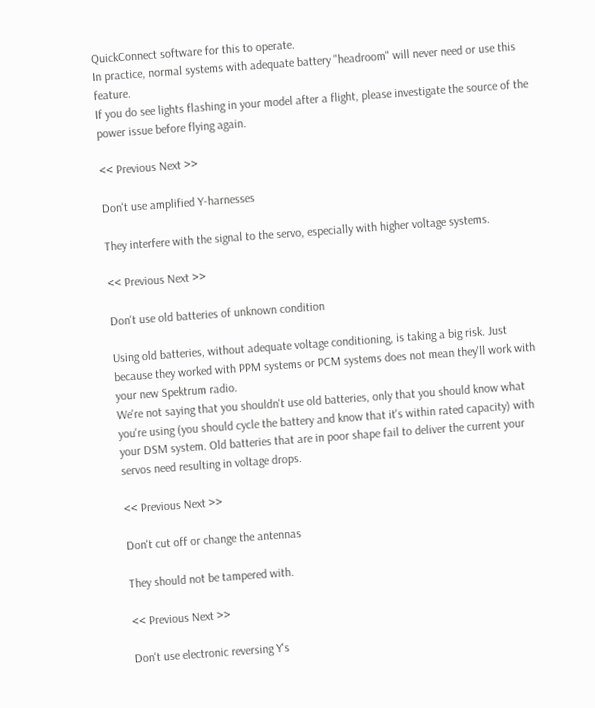QuickConnect software for this to operate.
In practice, normal systems with adequate battery "headroom" will never need or use this feature.
If you do see lights flashing in your model after a flight, please investigate the source of the power issue before flying again.

<< Previous Next >>

Don't use amplified Y-harnesses

They interfere with the signal to the servo, especially with higher voltage systems.

<< Previous Next >>

Don't use old batteries of unknown condition

Using old batteries, without adequate voltage conditioning, is taking a big risk. Just because they worked with PPM systems or PCM systems does not mean they'll work with your new Spektrum radio.
We're not saying that you shouldn't use old batteries, only that you should know what you're using (you should cycle the battery and know that it's within rated capacity) with your DSM system. Old batteries that are in poor shape fail to deliver the current your servos need resulting in voltage drops.

<< Previous Next >>

Don't cut off or change the antennas

They should not be tampered with.

<< Previous Next >>

Don't use electronic reversing Y's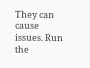They can cause issues. Run the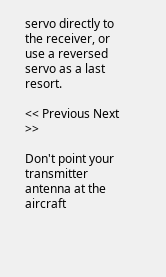servo directly to the receiver, or use a reversed servo as a last resort.

<< Previous Next >>

Don't point your transmitter antenna at the aircraft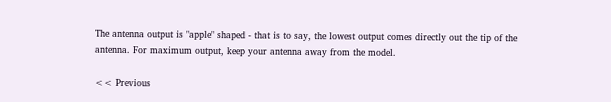The antenna output is "apple" shaped - that is to say, the lowest output comes directly out the tip of the antenna. For maximum output, keep your antenna away from the model.

<< Previous